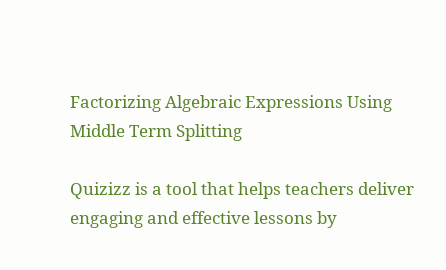Factorizing Algebraic Expressions Using Middle Term Splitting

Quizizz is a tool that helps teachers deliver engaging and effective lessons by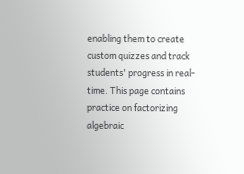enabling them to create custom quizzes and track students' progress in real-time. This page contains practice on factorizing algebraic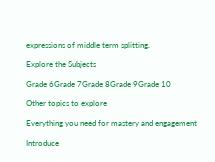expressions of middle term splitting.

Explore the Subjects

Grade 6Grade 7Grade 8Grade 9Grade 10

Other topics to explore

Everything you need for mastery and engagement

Introduce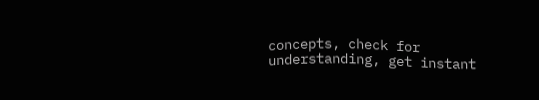concepts, check for understanding, get instant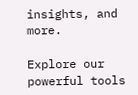insights, and more.

Explore our powerful tools